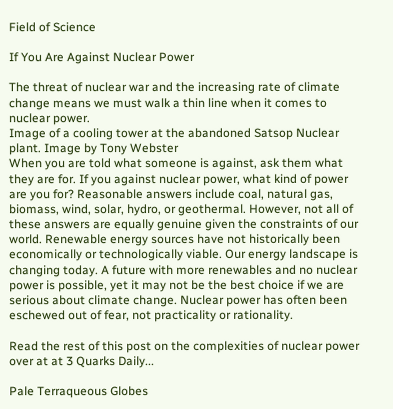Field of Science

If You Are Against Nuclear Power

The threat of nuclear war and the increasing rate of climate change means we must walk a thin line when it comes to nuclear power.
Image of a cooling tower at the abandoned Satsop Nuclear plant. Image by Tony Webster
When you are told what someone is against, ask them what they are for. If you against nuclear power, what kind of power are you for? Reasonable answers include coal, natural gas, biomass, wind, solar, hydro, or geothermal. However, not all of these answers are equally genuine given the constraints of our world. Renewable energy sources have not historically been economically or technologically viable. Our energy landscape is changing today. A future with more renewables and no nuclear power is possible, yet it may not be the best choice if we are serious about climate change. Nuclear power has often been eschewed out of fear, not practicality or rationality.

Read the rest of this post on the complexities of nuclear power over at at 3 Quarks Daily...

Pale Terraqueous Globes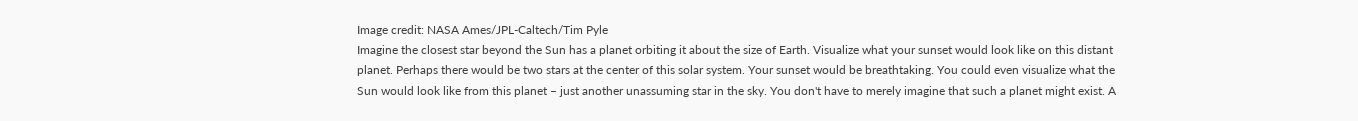Image credit: NASA Ames/JPL-Caltech/Tim Pyle
Imagine the closest star beyond the Sun has a planet orbiting it about the size of Earth. Visualize what your sunset would look like on this distant planet. Perhaps there would be two stars at the center of this solar system. Your sunset would be breathtaking. You could even visualize what the Sun would look like from this planet – just another unassuming star in the sky. You don't have to merely imagine that such a planet might exist. A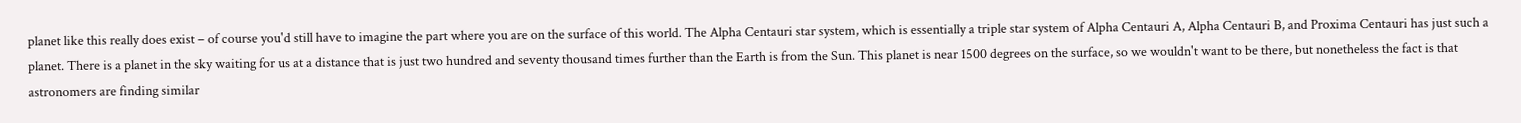planet like this really does exist – of course you'd still have to imagine the part where you are on the surface of this world. The Alpha Centauri star system, which is essentially a triple star system of Alpha Centauri A, Alpha Centauri B, and Proxima Centauri has just such a planet. There is a planet in the sky waiting for us at a distance that is just two hundred and seventy thousand times further than the Earth is from the Sun. This planet is near 1500 degrees on the surface, so we wouldn't want to be there, but nonetheless the fact is that astronomers are finding similar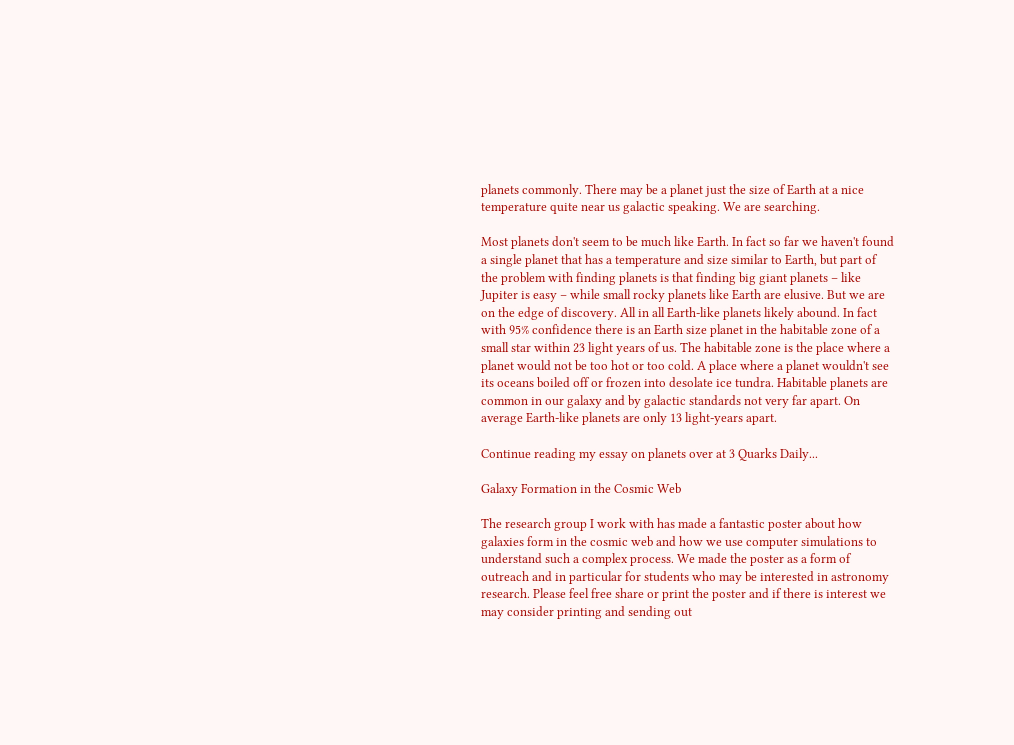planets commonly. There may be a planet just the size of Earth at a nice temperature quite near us galactic speaking. We are searching.

Most planets don't seem to be much like Earth. In fact so far we haven't found a single planet that has a temperature and size similar to Earth, but part of the problem with finding planets is that finding big giant planets – like Jupiter is easy – while small rocky planets like Earth are elusive. But we are on the edge of discovery. All in all Earth-like planets likely abound. In fact with 95% confidence there is an Earth size planet in the habitable zone of a small star within 23 light years of us. The habitable zone is the place where a planet would not be too hot or too cold. A place where a planet wouldn't see its oceans boiled off or frozen into desolate ice tundra. Habitable planets are common in our galaxy and by galactic standards not very far apart. On average Earth-like planets are only 13 light-years apart.

Continue reading my essay on planets over at 3 Quarks Daily...

Galaxy Formation in the Cosmic Web

The research group I work with has made a fantastic poster about how galaxies form in the cosmic web and how we use computer simulations to understand such a complex process. We made the poster as a form of outreach and in particular for students who may be interested in astronomy research. Please feel free share or print the poster and if there is interest we may consider printing and sending out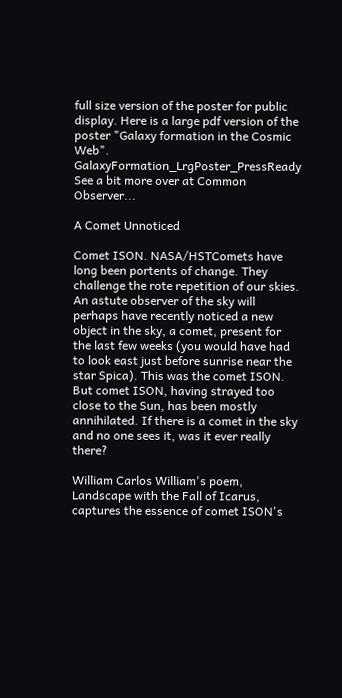full size version of the poster for public display. Here is a large pdf version of the poster "Galaxy formation in the Cosmic Web". GalaxyFormation_LrgPoster_PressReady See a bit more over at Common Observer...

A Comet Unnoticed

Comet ISON. NASA/HSTComets have long been portents of change. They challenge the rote repetition of our skies. An astute observer of the sky will perhaps have recently noticed a new object in the sky, a comet, present for the last few weeks (you would have had to look east just before sunrise near the star Spica). This was the comet ISON. But comet ISON, having strayed too close to the Sun, has been mostly annihilated. If there is a comet in the sky and no one sees it, was it ever really there?

William Carlos William's poem, Landscape with the Fall of Icarus, captures the essence of comet ISON's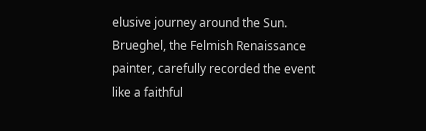elusive journey around the Sun. Brueghel, the Felmish Renaissance painter, carefully recorded the event like a faithful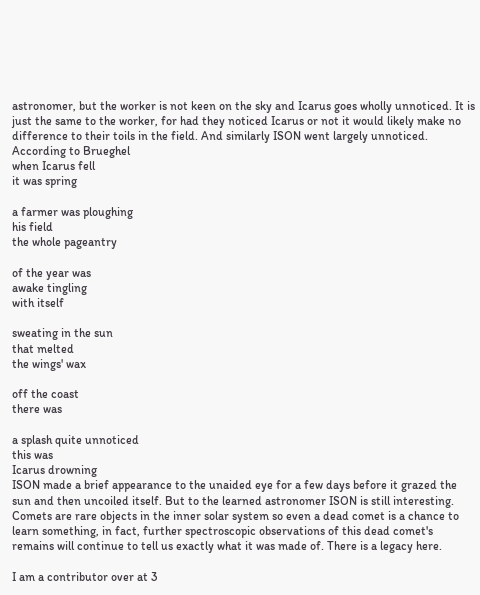astronomer, but the worker is not keen on the sky and Icarus goes wholly unnoticed. It is just the same to the worker, for had they noticed Icarus or not it would likely make no difference to their toils in the field. And similarly ISON went largely unnoticed.
According to Brueghel
when Icarus fell
it was spring

a farmer was ploughing
his field
the whole pageantry

of the year was
awake tingling
with itself

sweating in the sun
that melted
the wings' wax

off the coast
there was

a splash quite unnoticed
this was
Icarus drowning
ISON made a brief appearance to the unaided eye for a few days before it grazed the sun and then uncoiled itself. But to the learned astronomer ISON is still interesting. Comets are rare objects in the inner solar system so even a dead comet is a chance to learn something, in fact, further spectroscopic observations of this dead comet's remains will continue to tell us exactly what it was made of. There is a legacy here.

I am a contributor over at 3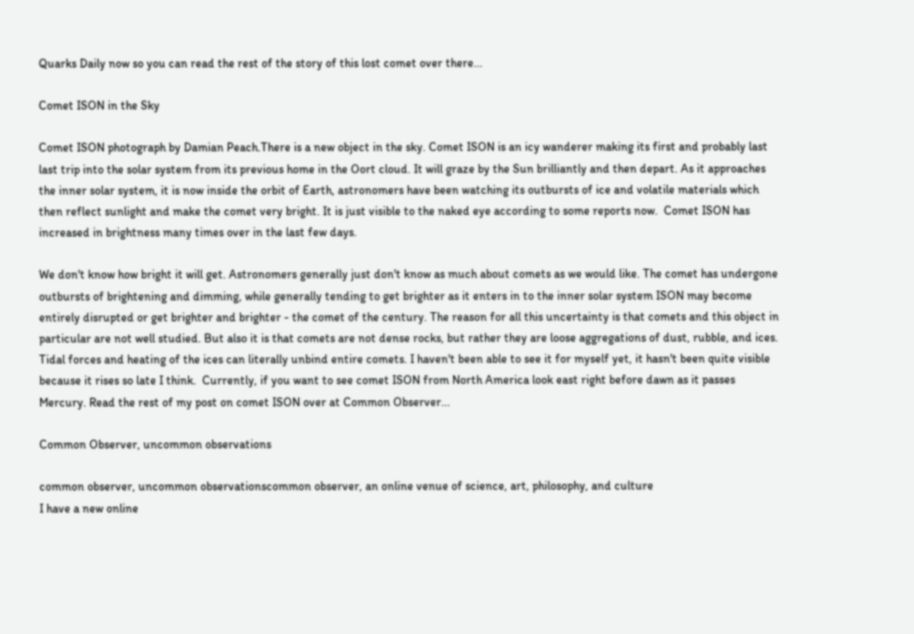Quarks Daily now so you can read the rest of the story of this lost comet over there...

Comet ISON in the Sky

Comet ISON photograph by Damian Peach.There is a new object in the sky. Comet ISON is an icy wanderer making its first and probably last last trip into the solar system from its previous home in the Oort cloud. It will graze by the Sun brilliantly and then depart. As it approaches the inner solar system, it is now inside the orbit of Earth, astronomers have been watching its outbursts of ice and volatile materials which then reflect sunlight and make the comet very bright. It is just visible to the naked eye according to some reports now.  Comet ISON has increased in brightness many times over in the last few days.

We don't know how bright it will get. Astronomers generally just don't know as much about comets as we would like. The comet has undergone outbursts of brightening and dimming, while generally tending to get brighter as it enters in to the inner solar system ISON may become entirely disrupted or get brighter and brighter - the comet of the century. The reason for all this uncertainty is that comets and this object in particular are not well studied. But also it is that comets are not dense rocks, but rather they are loose aggregations of dust, rubble, and ices. Tidal forces and heating of the ices can literally unbind entire comets. I haven't been able to see it for myself yet, it hasn't been quite visible because it rises so late I think.  Currently, if you want to see comet ISON from North America look east right before dawn as it passes Mercury. Read the rest of my post on comet ISON over at Common Observer...

Common Observer, uncommon observations

common observer, uncommon observationscommon observer, an online venue of science, art, philosophy, and culture
I have a new online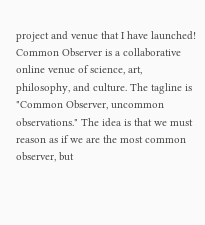project and venue that I have launched! Common Observer is a collaborative online venue of science, art, philosophy, and culture. The tagline is "Common Observer, uncommon observations." The idea is that we must reason as if we are the most common observer, but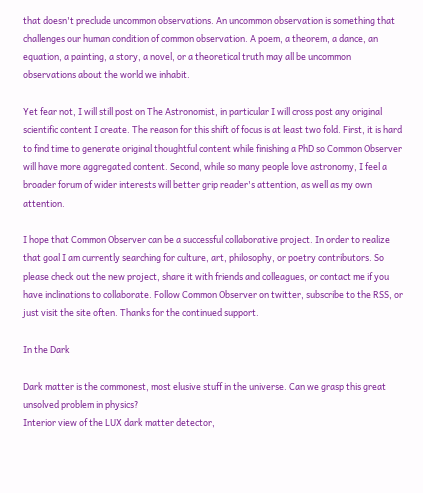that doesn't preclude uncommon observations. An uncommon observation is something that challenges our human condition of common observation. A poem, a theorem, a dance, an equation, a painting, a story, a novel, or a theoretical truth may all be uncommon observations about the world we inhabit.

Yet fear not, I will still post on The Astronomist, in particular I will cross post any original scientific content I create. The reason for this shift of focus is at least two fold. First, it is hard to find time to generate original thoughtful content while finishing a PhD so Common Observer will have more aggregated content. Second, while so many people love astronomy, I feel a broader forum of wider interests will better grip reader's attention, as well as my own attention.

I hope that Common Observer can be a successful collaborative project. In order to realize that goal I am currently searching for culture, art, philosophy, or poetry contributors. So please check out the new project, share it with friends and colleagues, or contact me if you have inclinations to collaborate. Follow Common Observer on twitter, subscribe to the RSS, or just visit the site often. Thanks for the continued support.

In the Dark

Dark matter is the commonest, most elusive stuff in the universe. Can we grasp this great unsolved problem in physics?
Interior view of the LUX dark matter detector,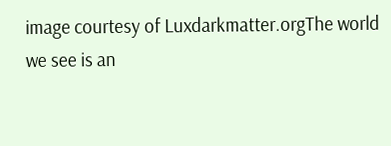image courtesy of Luxdarkmatter.orgThe world we see is an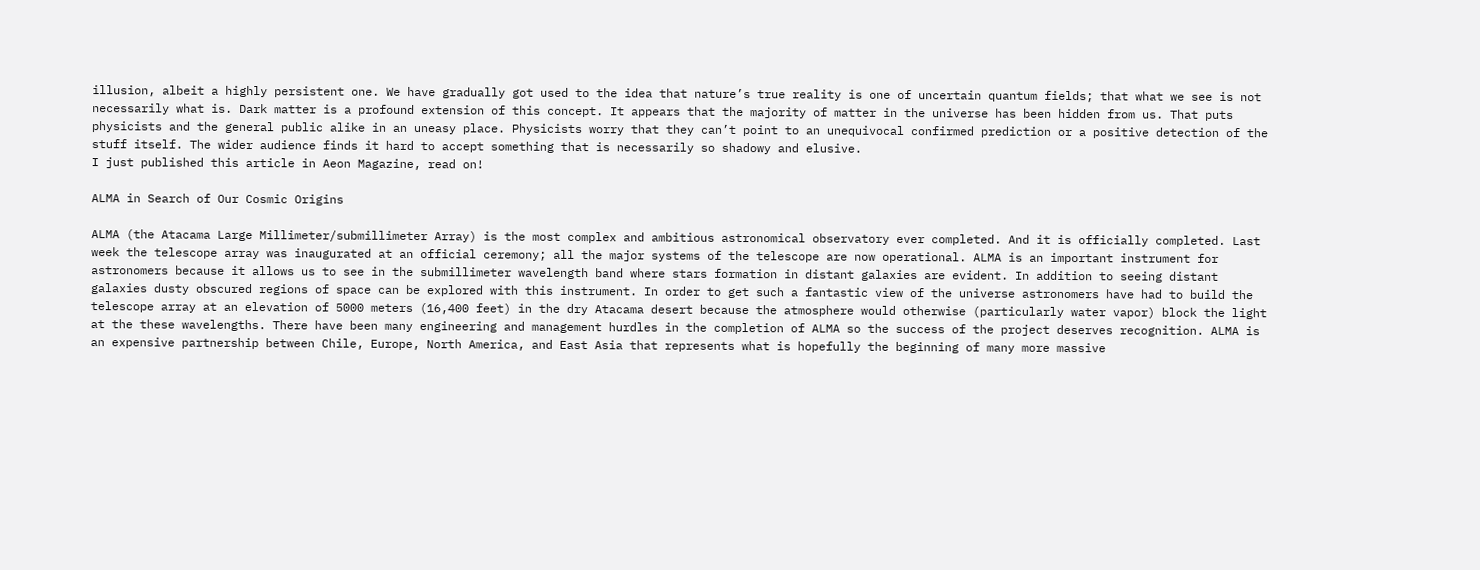illusion, albeit a highly persistent one. We have gradually got used to the idea that nature’s true reality is one of uncertain quantum fields; that what we see is not necessarily what is. Dark matter is a profound extension of this concept. It appears that the majority of matter in the universe has been hidden from us. That puts physicists and the general public alike in an uneasy place. Physicists worry that they can’t point to an unequivocal confirmed prediction or a positive detection of the stuff itself. The wider audience finds it hard to accept something that is necessarily so shadowy and elusive.
I just published this article in Aeon Magazine, read on!

ALMA in Search of Our Cosmic Origins

ALMA (the Atacama Large Millimeter/submillimeter Array) is the most complex and ambitious astronomical observatory ever completed. And it is officially completed. Last week the telescope array was inaugurated at an official ceremony; all the major systems of the telescope are now operational. ALMA is an important instrument for astronomers because it allows us to see in the submillimeter wavelength band where stars formation in distant galaxies are evident. In addition to seeing distant galaxies dusty obscured regions of space can be explored with this instrument. In order to get such a fantastic view of the universe astronomers have had to build the telescope array at an elevation of 5000 meters (16,400 feet) in the dry Atacama desert because the atmosphere would otherwise (particularly water vapor) block the light at the these wavelengths. There have been many engineering and management hurdles in the completion of ALMA so the success of the project deserves recognition. ALMA is an expensive partnership between Chile, Europe, North America, and East Asia that represents what is hopefully the beginning of many more massive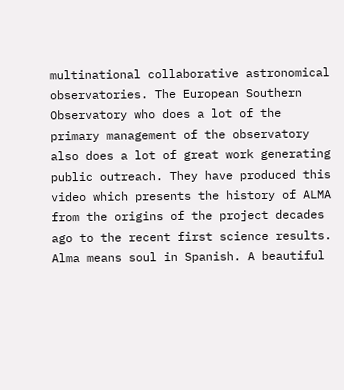multinational collaborative astronomical observatories. The European Southern Observatory who does a lot of the primary management of the observatory also does a lot of great work generating public outreach. They have produced this video which presents the history of ALMA from the origins of the project decades ago to the recent first science results.
Alma means soul in Spanish. A beautiful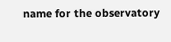name for the observatory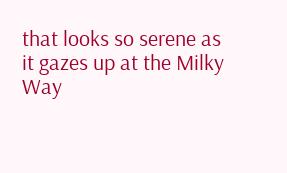that looks so serene as it gazes up at the Milky Way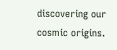discovering our cosmic origins.